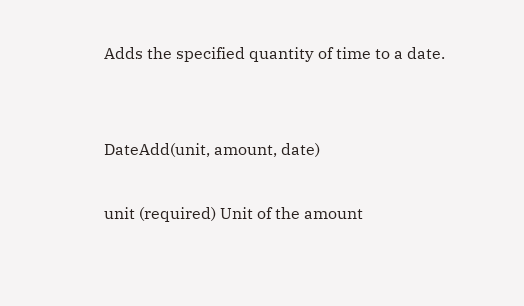Adds the specified quantity of time to a date.


DateAdd(unit, amount, date)

unit (required) Unit of the amount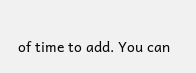of time to add. You can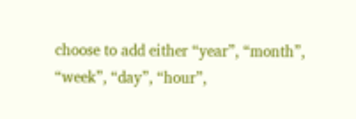choose to add either “year”, “month”, “week”, “day”, “hour”,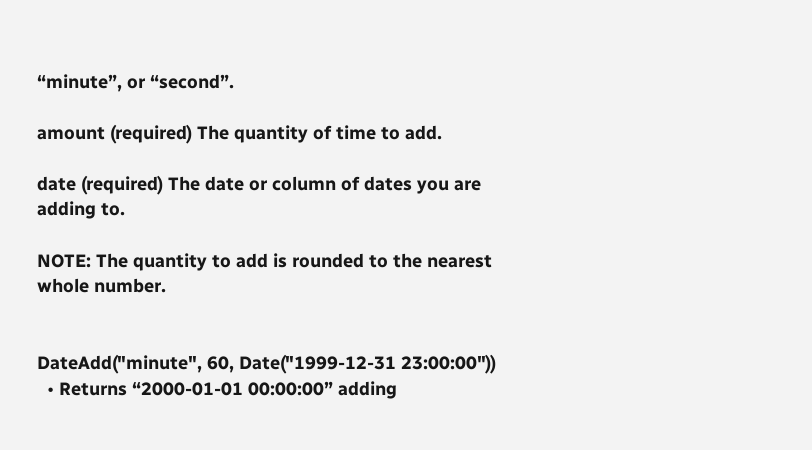“minute”, or “second”.

amount (required) The quantity of time to add.

date (required) The date or column of dates you are adding to.

NOTE: The quantity to add is rounded to the nearest whole number.


DateAdd("minute", 60, Date("1999-12-31 23:00:00"))
  • Returns “2000-01-01 00:00:00” adding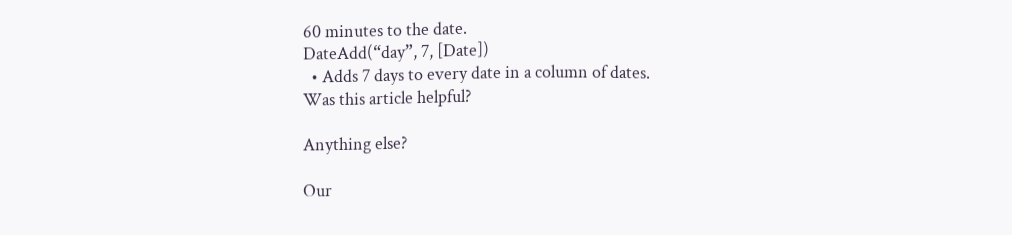60 minutes to the date.
DateAdd(“day”, 7, [Date])
  • Adds 7 days to every date in a column of dates.
Was this article helpful?

Anything else?

Our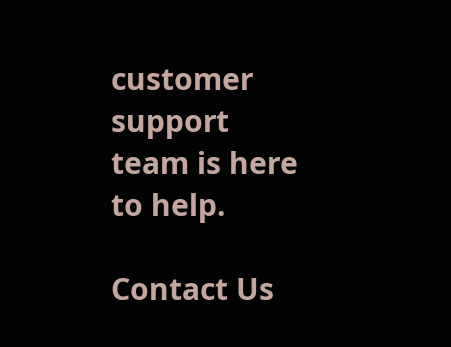customer support team is here to help.

Contact Us